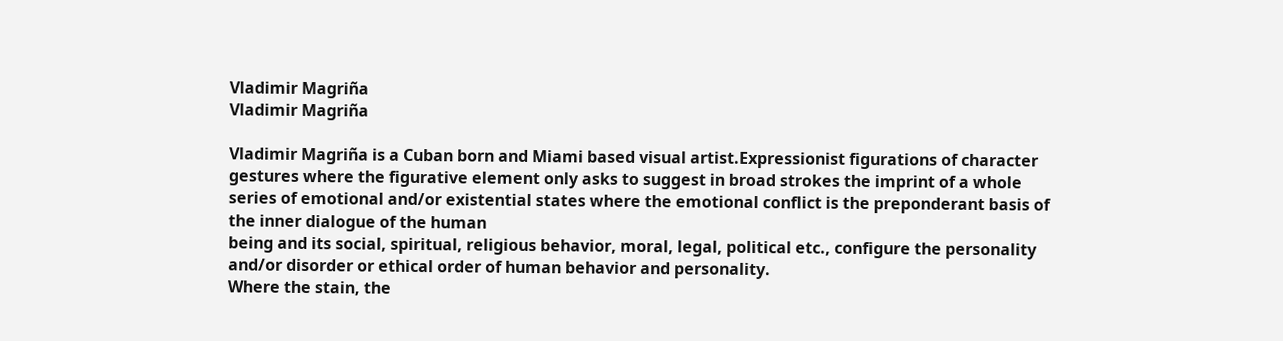Vladimir Magriña
Vladimir Magriña

Vladimir Magriña is a Cuban born and Miami based visual artist.Expressionist figurations of character gestures where the figurative element only asks to suggest in broad strokes the imprint of a whole series of emotional and/or existential states where the emotional conflict is the preponderant basis of the inner dialogue of the human
being and its social, spiritual, religious behavior, moral, legal, political etc., configure the personality and/or disorder or ethical order of human behavior and personality.
Where the stain, the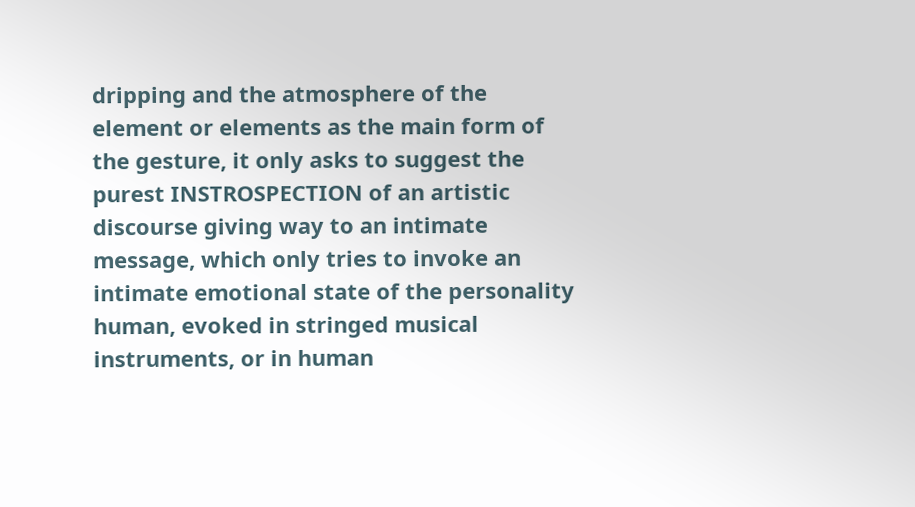dripping and the atmosphere of the element or elements as the main form of the gesture, it only asks to suggest the purest INSTROSPECTION of an artistic discourse giving way to an intimate message, which only tries to invoke an intimate emotional state of the personality human, evoked in stringed musical instruments, or in human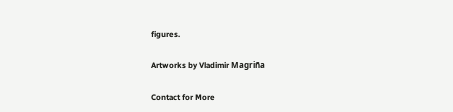figures.

Artworks by Vladimir Magriña

Contact for More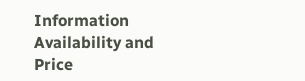Information Availability and Price